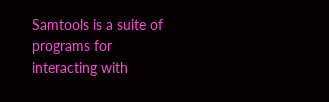Samtools is a suite of programs for interacting with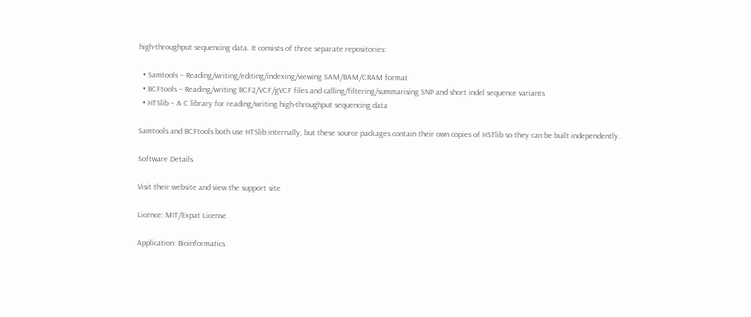high-throughput sequencing data. It consists of three separate repositories:

  • Samtools – Reading/writing/editing/indexing/viewing SAM/BAM/CRAM format
  • BCFtools – Reading/writing BCF2/VCF/gVCF files and calling/filtering/summarising SNP and short indel sequence variants
  • HTSlib – A C library for reading/writing high-throughput sequencing data

Samtools and BCFtools both use HTSlib internally, but these source packages contain their own copies of HSTlib so they can be built independently.

Software Details

Visit their website and view the support site

Licence: MIT/Expat License

Application: Bioinformatics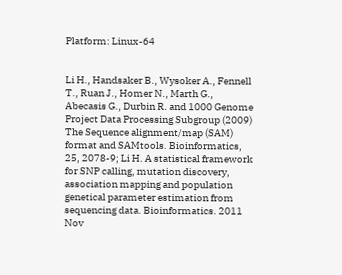Platform: Linux-64


Li H., Handsaker B., Wysoker A., Fennell T., Ruan J., Homer N., Marth G., Abecasis G., Durbin R. and 1000 Genome Project Data Processing Subgroup (2009) The Sequence alignment/map (SAM) format and SAMtools. Bioinformatics, 25, 2078-9; Li H. A statistical framework for SNP calling, mutation discovery, association mapping and population genetical parameter estimation from sequencing data. Bioinformatics. 2011 Nov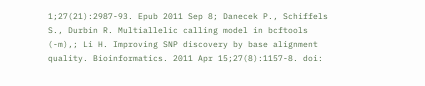1;27(21):2987-93. Epub 2011 Sep 8; Danecek P., Schiffels S., Durbin R. Multiallelic calling model in bcftools (-m),; Li H. Improving SNP discovery by base alignment quality. Bioinformatics. 2011 Apr 15;27(8):1157-8. doi: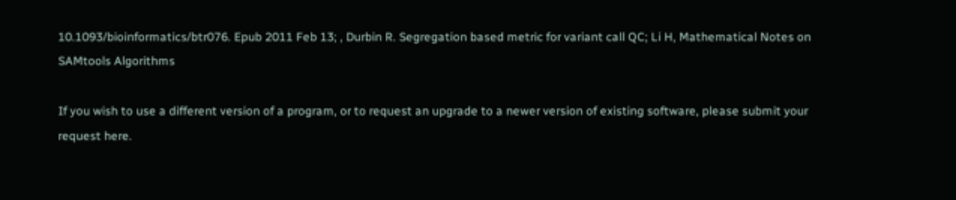10.1093/bioinformatics/btr076. Epub 2011 Feb 13; , Durbin R. Segregation based metric for variant call QC; Li H, Mathematical Notes on SAMtools Algorithms

If you wish to use a different version of a program, or to request an upgrade to a newer version of existing software, please submit your request here.